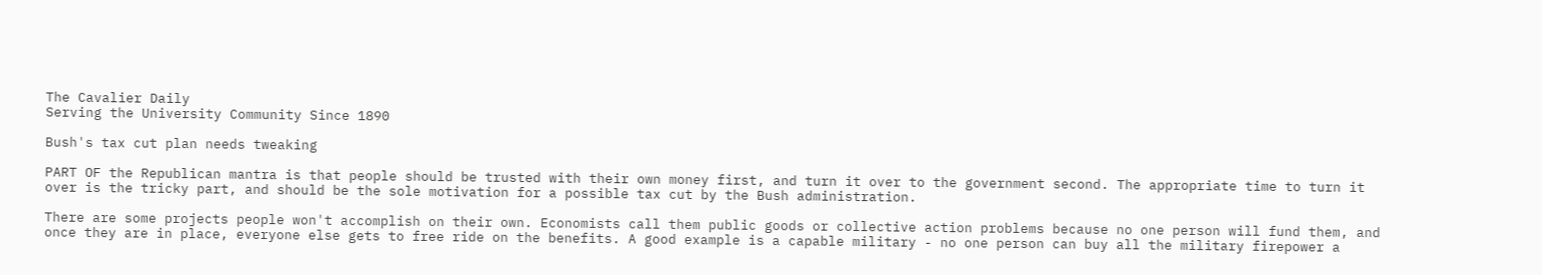The Cavalier Daily
Serving the University Community Since 1890

Bush's tax cut plan needs tweaking

PART OF the Republican mantra is that people should be trusted with their own money first, and turn it over to the government second. The appropriate time to turn it over is the tricky part, and should be the sole motivation for a possible tax cut by the Bush administration.

There are some projects people won't accomplish on their own. Economists call them public goods or collective action problems because no one person will fund them, and once they are in place, everyone else gets to free ride on the benefits. A good example is a capable military - no one person can buy all the military firepower a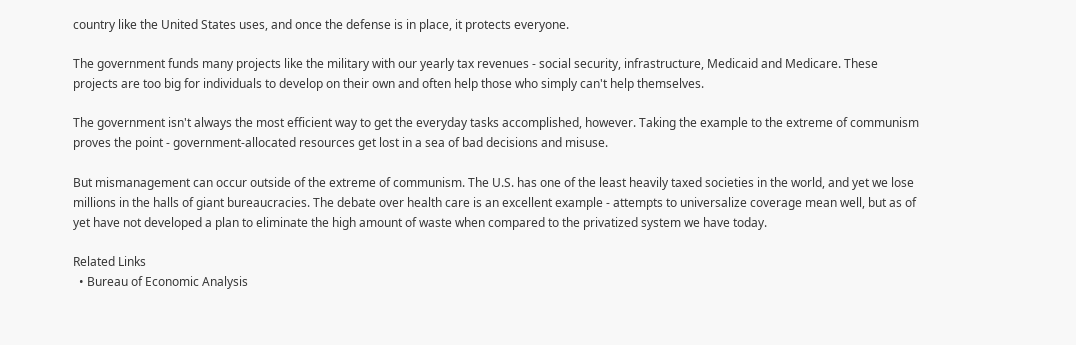country like the United States uses, and once the defense is in place, it protects everyone.

The government funds many projects like the military with our yearly tax revenues - social security, infrastructure, Medicaid and Medicare. These projects are too big for individuals to develop on their own and often help those who simply can't help themselves.

The government isn't always the most efficient way to get the everyday tasks accomplished, however. Taking the example to the extreme of communism proves the point - government-allocated resources get lost in a sea of bad decisions and misuse.

But mismanagement can occur outside of the extreme of communism. The U.S. has one of the least heavily taxed societies in the world, and yet we lose millions in the halls of giant bureaucracies. The debate over health care is an excellent example - attempts to universalize coverage mean well, but as of yet have not developed a plan to eliminate the high amount of waste when compared to the privatized system we have today.

Related Links
  • Bureau of Economic Analysis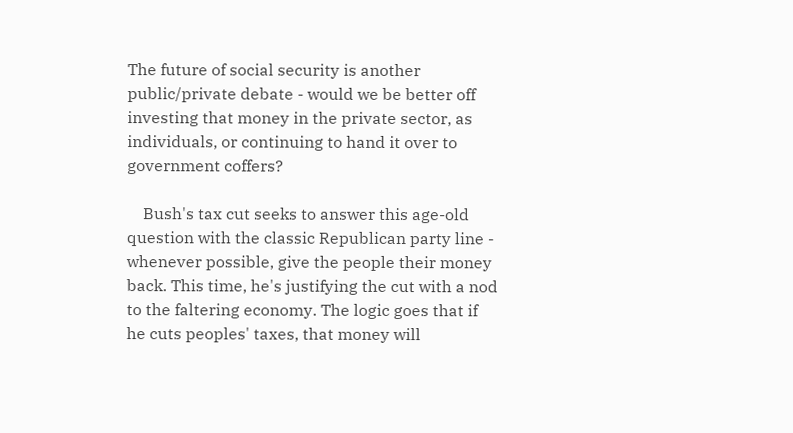The future of social security is another public/private debate - would we be better off investing that money in the private sector, as individuals, or continuing to hand it over to government coffers?

    Bush's tax cut seeks to answer this age-old question with the classic Republican party line - whenever possible, give the people their money back. This time, he's justifying the cut with a nod to the faltering economy. The logic goes that if he cuts peoples' taxes, that money will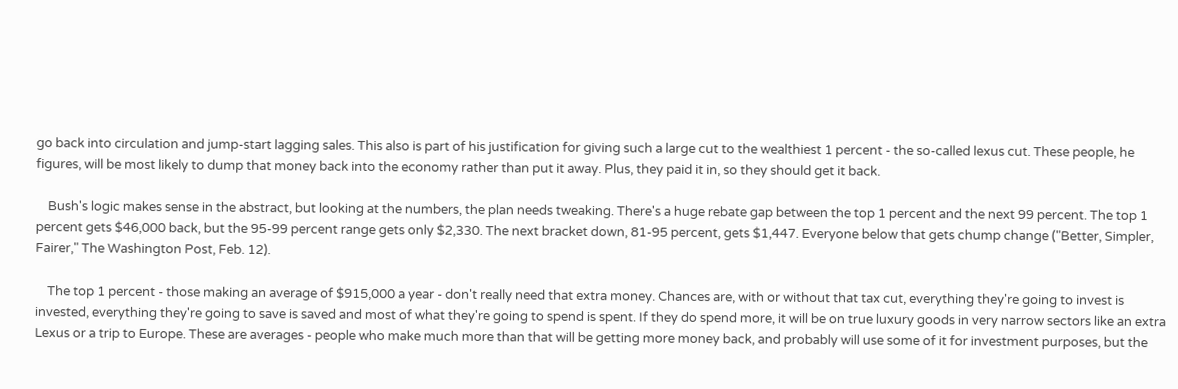go back into circulation and jump-start lagging sales. This also is part of his justification for giving such a large cut to the wealthiest 1 percent - the so-called lexus cut. These people, he figures, will be most likely to dump that money back into the economy rather than put it away. Plus, they paid it in, so they should get it back.

    Bush's logic makes sense in the abstract, but looking at the numbers, the plan needs tweaking. There's a huge rebate gap between the top 1 percent and the next 99 percent. The top 1 percent gets $46,000 back, but the 95-99 percent range gets only $2,330. The next bracket down, 81-95 percent, gets $1,447. Everyone below that gets chump change ("Better, Simpler, Fairer," The Washington Post, Feb. 12).

    The top 1 percent - those making an average of $915,000 a year - don't really need that extra money. Chances are, with or without that tax cut, everything they're going to invest is invested, everything they're going to save is saved and most of what they're going to spend is spent. If they do spend more, it will be on true luxury goods in very narrow sectors like an extra Lexus or a trip to Europe. These are averages - people who make much more than that will be getting more money back, and probably will use some of it for investment purposes, but the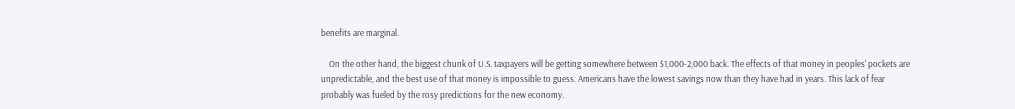benefits are marginal.

    On the other hand, the biggest chunk of U.S. taxpayers will be getting somewhere between $1,000-2,000 back. The effects of that money in peoples' pockets are unpredictable, and the best use of that money is impossible to guess. Americans have the lowest savings now than they have had in years. This lack of fear probably was fueled by the rosy predictions for the new economy.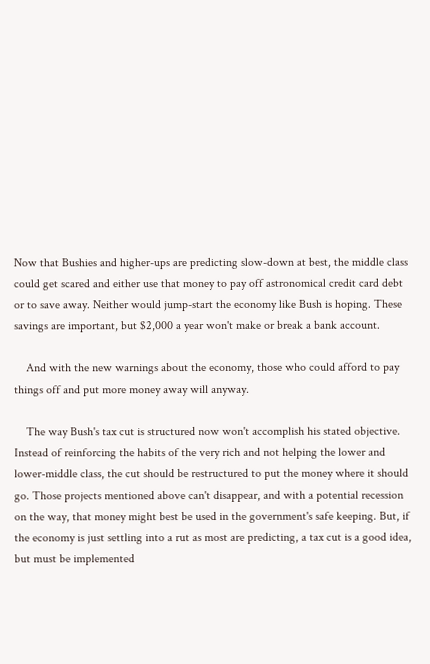Now that Bushies and higher-ups are predicting slow-down at best, the middle class could get scared and either use that money to pay off astronomical credit card debt or to save away. Neither would jump-start the economy like Bush is hoping. These savings are important, but $2,000 a year won't make or break a bank account.

    And with the new warnings about the economy, those who could afford to pay things off and put more money away will anyway.

    The way Bush's tax cut is structured now won't accomplish his stated objective. Instead of reinforcing the habits of the very rich and not helping the lower and lower-middle class, the cut should be restructured to put the money where it should go. Those projects mentioned above can't disappear, and with a potential recession on the way, that money might best be used in the government's safe keeping. But, if the economy is just settling into a rut as most are predicting, a tax cut is a good idea, but must be implemented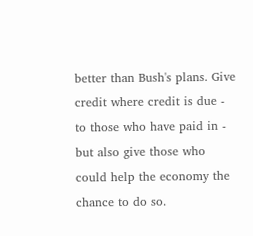better than Bush's plans. Give credit where credit is due - to those who have paid in - but also give those who could help the economy the chance to do so.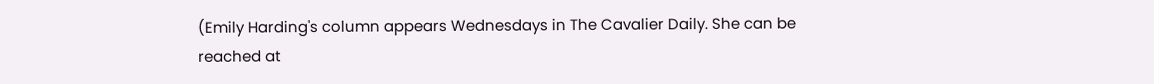(Emily Harding's column appears Wednesdays in The Cavalier Daily. She can be reached at